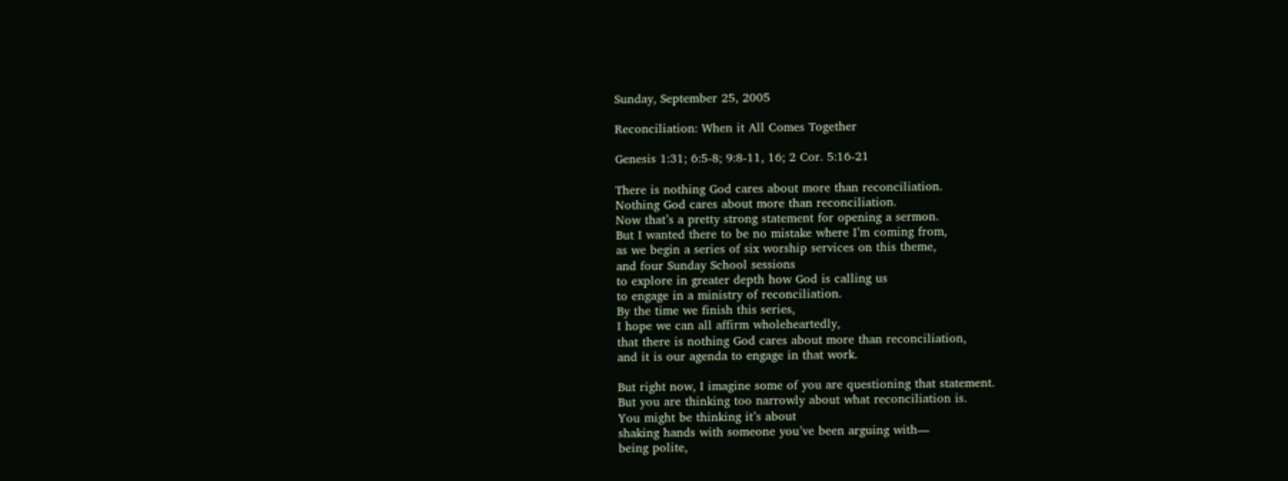Sunday, September 25, 2005

Reconciliation: When it All Comes Together

Genesis 1:31; 6:5-8; 9:8-11, 16; 2 Cor. 5:16-21

There is nothing God cares about more than reconciliation.
Nothing God cares about more than reconciliation.
Now that’s a pretty strong statement for opening a sermon.
But I wanted there to be no mistake where I’m coming from,
as we begin a series of six worship services on this theme,
and four Sunday School sessions
to explore in greater depth how God is calling us
to engage in a ministry of reconciliation.
By the time we finish this series,
I hope we can all affirm wholeheartedly,
that there is nothing God cares about more than reconciliation,
and it is our agenda to engage in that work.

But right now, I imagine some of you are questioning that statement.
But you are thinking too narrowly about what reconciliation is.
You might be thinking it’s about
shaking hands with someone you’ve been arguing with—
being polite,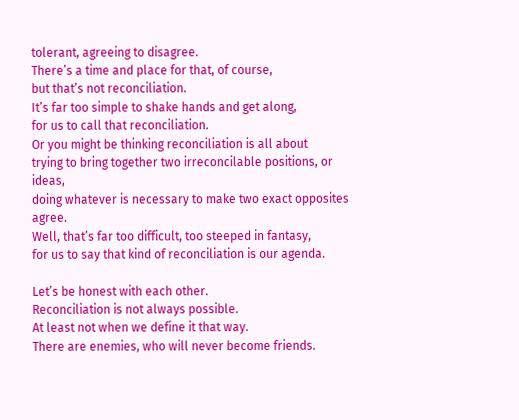tolerant, agreeing to disagree.
There’s a time and place for that, of course,
but that’s not reconciliation.
It’s far too simple to shake hands and get along,
for us to call that reconciliation.
Or you might be thinking reconciliation is all about
trying to bring together two irreconcilable positions, or ideas,
doing whatever is necessary to make two exact opposites agree.
Well, that’s far too difficult, too steeped in fantasy,
for us to say that kind of reconciliation is our agenda.

Let’s be honest with each other.
Reconciliation is not always possible.
At least not when we define it that way.
There are enemies, who will never become friends.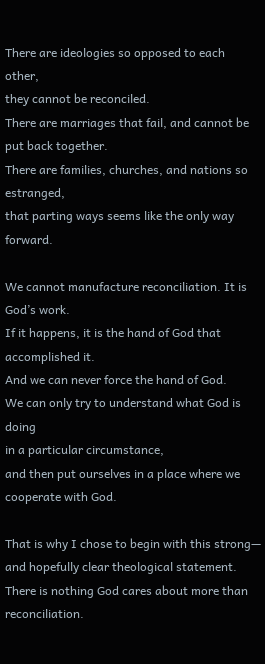There are ideologies so opposed to each other,
they cannot be reconciled.
There are marriages that fail, and cannot be put back together.
There are families, churches, and nations so estranged,
that parting ways seems like the only way forward.

We cannot manufacture reconciliation. It is God’s work.
If it happens, it is the hand of God that accomplished it.
And we can never force the hand of God.
We can only try to understand what God is doing
in a particular circumstance,
and then put ourselves in a place where we cooperate with God.

That is why I chose to begin with this strong—
and hopefully clear theological statement.
There is nothing God cares about more than reconciliation.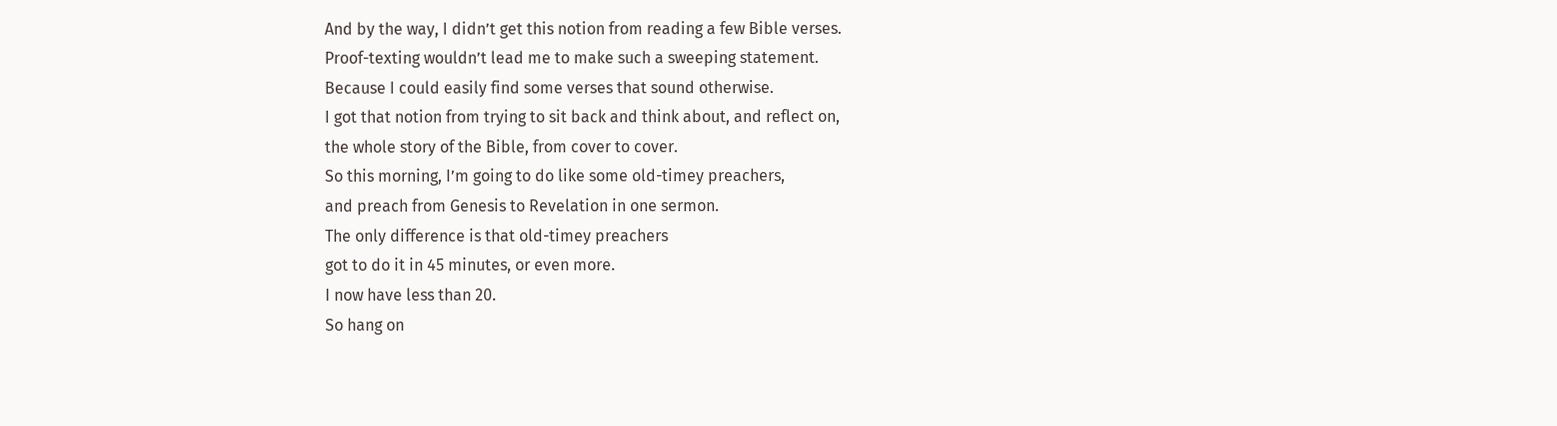And by the way, I didn’t get this notion from reading a few Bible verses.
Proof-texting wouldn’t lead me to make such a sweeping statement.
Because I could easily find some verses that sound otherwise.
I got that notion from trying to sit back and think about, and reflect on,
the whole story of the Bible, from cover to cover.
So this morning, I’m going to do like some old-timey preachers,
and preach from Genesis to Revelation in one sermon.
The only difference is that old-timey preachers
got to do it in 45 minutes, or even more.
I now have less than 20.
So hang on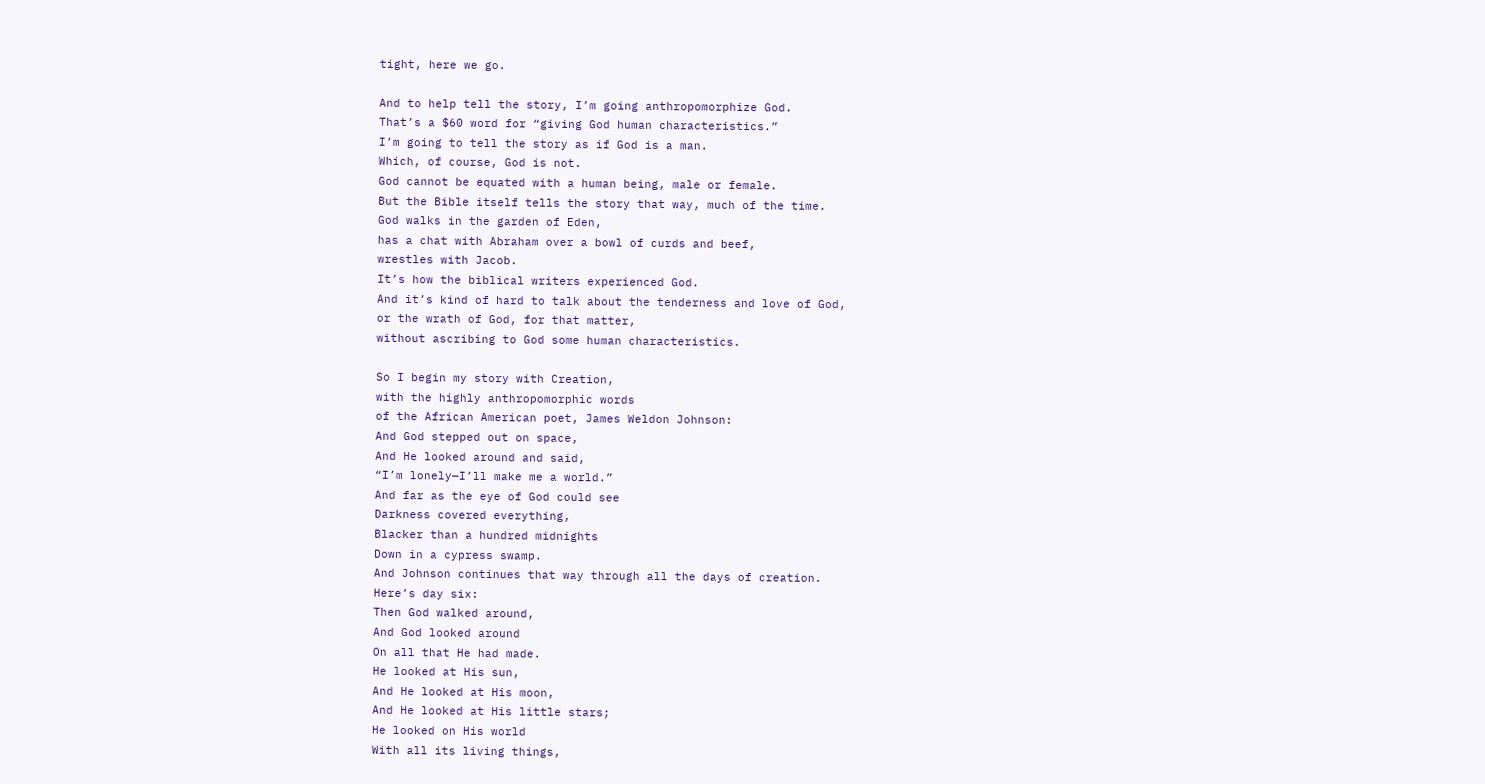tight, here we go.

And to help tell the story, I’m going anthropomorphize God.
That’s a $60 word for “giving God human characteristics.”
I’m going to tell the story as if God is a man.
Which, of course, God is not.
God cannot be equated with a human being, male or female.
But the Bible itself tells the story that way, much of the time.
God walks in the garden of Eden,
has a chat with Abraham over a bowl of curds and beef,
wrestles with Jacob.
It’s how the biblical writers experienced God.
And it’s kind of hard to talk about the tenderness and love of God,
or the wrath of God, for that matter,
without ascribing to God some human characteristics.

So I begin my story with Creation,
with the highly anthropomorphic words
of the African American poet, James Weldon Johnson:
And God stepped out on space,
And He looked around and said,
“I’m lonely—I’ll make me a world.”
And far as the eye of God could see
Darkness covered everything,
Blacker than a hundred midnights
Down in a cypress swamp.
And Johnson continues that way through all the days of creation.
Here’s day six:
Then God walked around,
And God looked around
On all that He had made.
He looked at His sun,
And He looked at His moon,
And He looked at His little stars;
He looked on His world
With all its living things,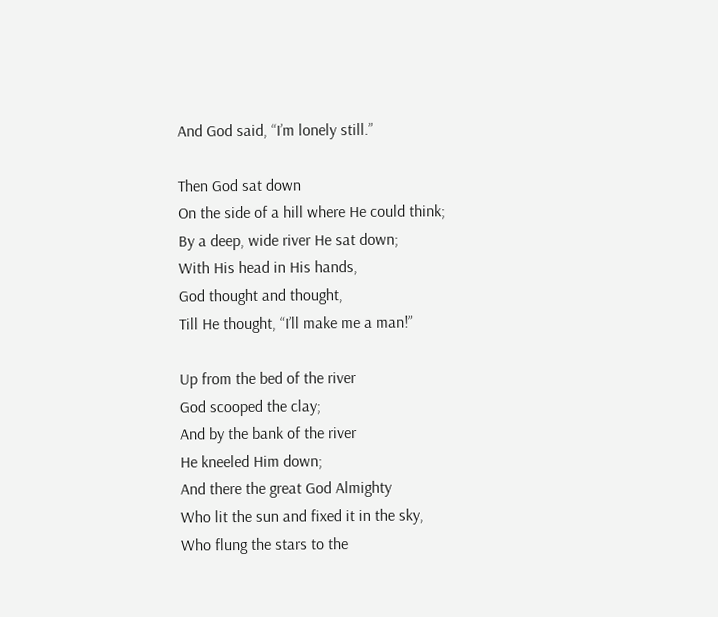And God said, “I’m lonely still.”

Then God sat down
On the side of a hill where He could think;
By a deep, wide river He sat down;
With His head in His hands,
God thought and thought,
Till He thought, “I’ll make me a man!”

Up from the bed of the river
God scooped the clay;
And by the bank of the river
He kneeled Him down;
And there the great God Almighty
Who lit the sun and fixed it in the sky,
Who flung the stars to the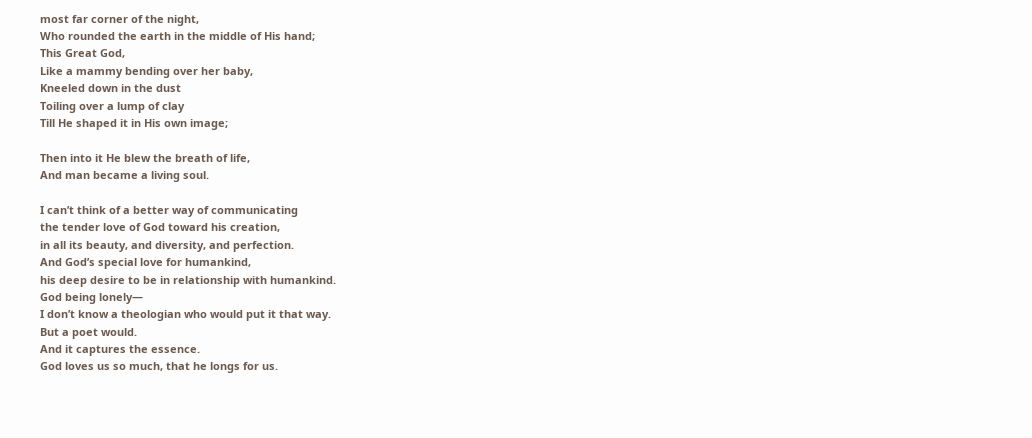most far corner of the night,
Who rounded the earth in the middle of His hand;
This Great God,
Like a mammy bending over her baby,
Kneeled down in the dust
Toiling over a lump of clay
Till He shaped it in His own image;

Then into it He blew the breath of life,
And man became a living soul.

I can’t think of a better way of communicating
the tender love of God toward his creation,
in all its beauty, and diversity, and perfection.
And God’s special love for humankind,
his deep desire to be in relationship with humankind.
God being lonely—
I don’t know a theologian who would put it that way.
But a poet would.
And it captures the essence.
God loves us so much, that he longs for us.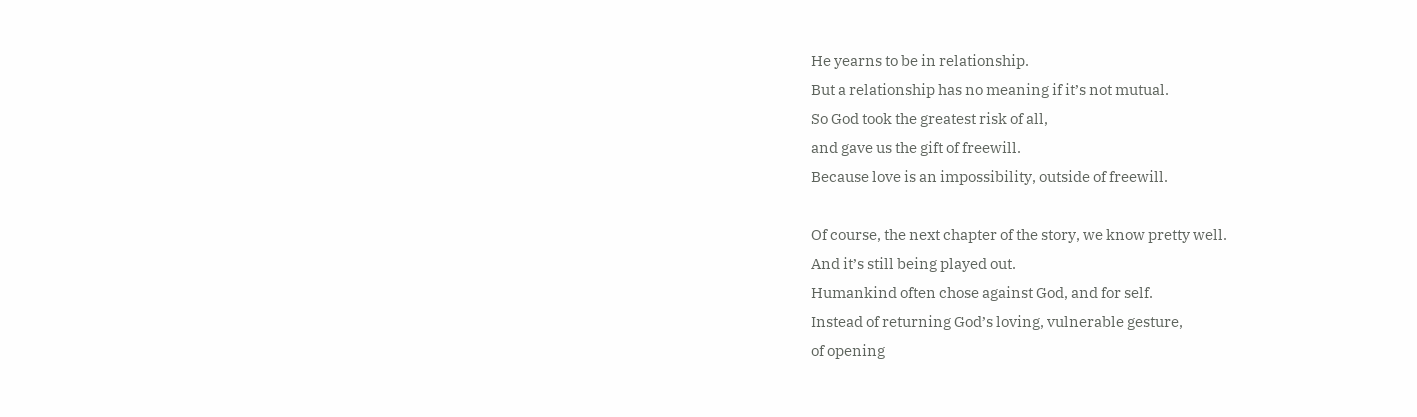He yearns to be in relationship.
But a relationship has no meaning if it’s not mutual.
So God took the greatest risk of all,
and gave us the gift of freewill.
Because love is an impossibility, outside of freewill.

Of course, the next chapter of the story, we know pretty well.
And it’s still being played out.
Humankind often chose against God, and for self.
Instead of returning God’s loving, vulnerable gesture,
of opening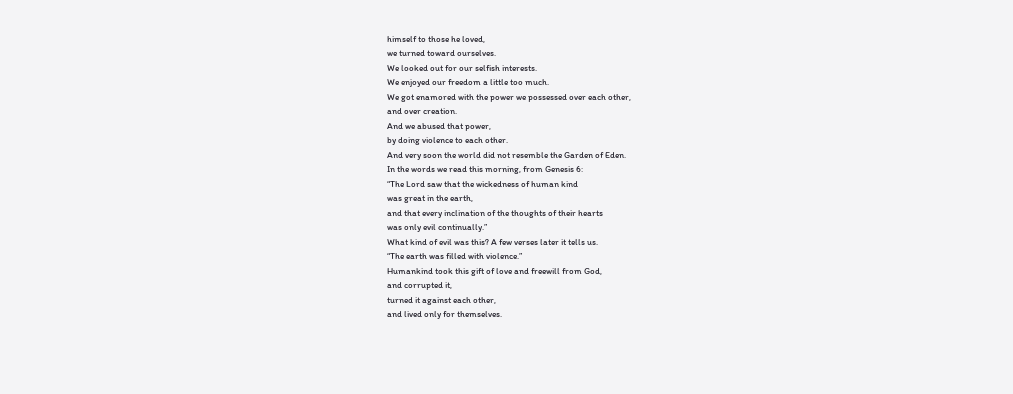himself to those he loved,
we turned toward ourselves.
We looked out for our selfish interests.
We enjoyed our freedom a little too much.
We got enamored with the power we possessed over each other,
and over creation.
And we abused that power,
by doing violence to each other.
And very soon the world did not resemble the Garden of Eden.
In the words we read this morning, from Genesis 6:
“The Lord saw that the wickedness of human kind
was great in the earth,
and that every inclination of the thoughts of their hearts
was only evil continually.”
What kind of evil was this? A few verses later it tells us.
“The earth was filled with violence.”
Humankind took this gift of love and freewill from God,
and corrupted it,
turned it against each other,
and lived only for themselves.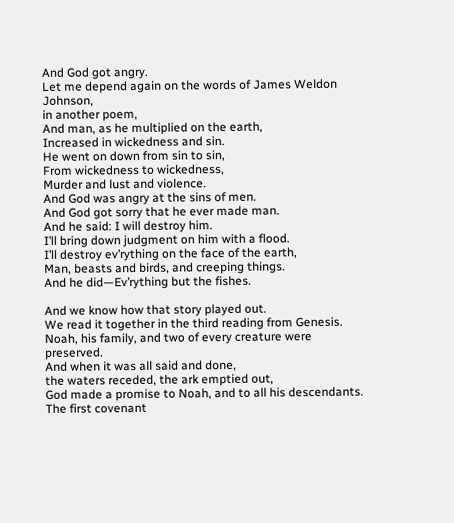And God got angry.
Let me depend again on the words of James Weldon Johnson,
in another poem,
And man, as he multiplied on the earth,
Increased in wickedness and sin.
He went on down from sin to sin,
From wickedness to wickedness,
Murder and lust and violence.
And God was angry at the sins of men.
And God got sorry that he ever made man.
And he said: I will destroy him.
I’ll bring down judgment on him with a flood.
I’ll destroy ev’rything on the face of the earth,
Man, beasts and birds, and creeping things.
And he did—Ev’rything but the fishes.

And we know how that story played out.
We read it together in the third reading from Genesis.
Noah, his family, and two of every creature were preserved.
And when it was all said and done,
the waters receded, the ark emptied out,
God made a promise to Noah, and to all his descendants.
The first covenant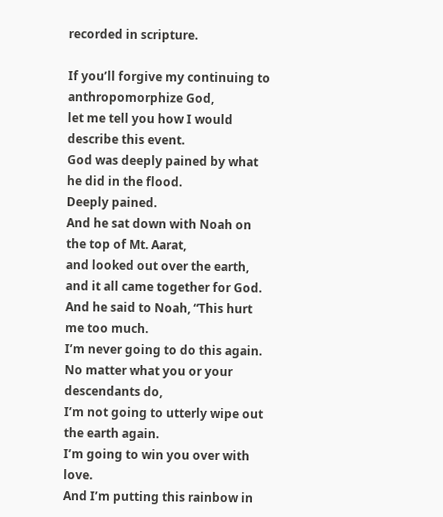recorded in scripture.

If you’ll forgive my continuing to anthropomorphize God,
let me tell you how I would describe this event.
God was deeply pained by what he did in the flood.
Deeply pained.
And he sat down with Noah on the top of Mt. Aarat,
and looked out over the earth,
and it all came together for God.
And he said to Noah, “This hurt me too much.
I’m never going to do this again.
No matter what you or your descendants do,
I’m not going to utterly wipe out the earth again.
I’m going to win you over with love.
And I’m putting this rainbow in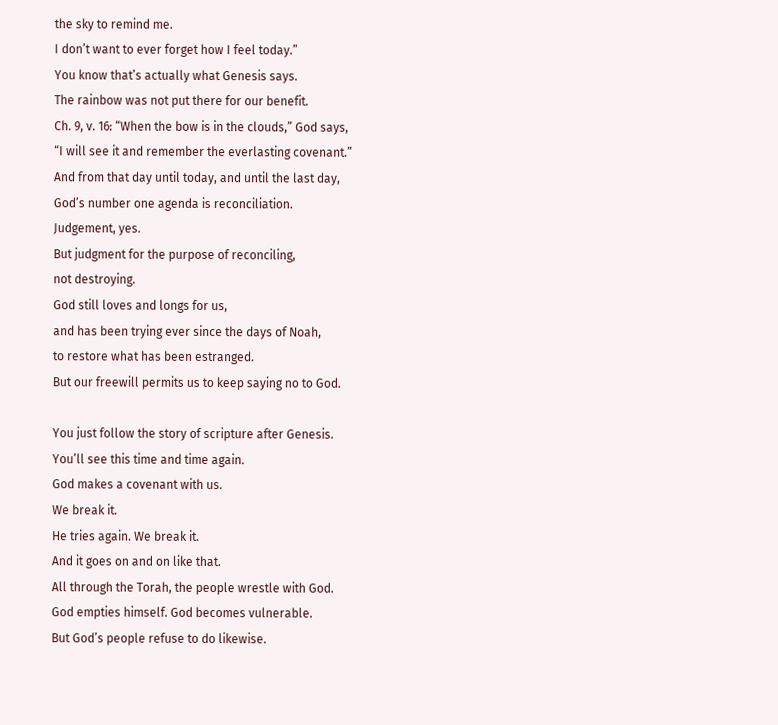the sky to remind me.
I don’t want to ever forget how I feel today.”
You know that’s actually what Genesis says.
The rainbow was not put there for our benefit.
Ch. 9, v. 16: “When the bow is in the clouds,” God says,
“I will see it and remember the everlasting covenant.”
And from that day until today, and until the last day,
God’s number one agenda is reconciliation.
Judgement, yes.
But judgment for the purpose of reconciling,
not destroying.
God still loves and longs for us,
and has been trying ever since the days of Noah,
to restore what has been estranged.
But our freewill permits us to keep saying no to God.

You just follow the story of scripture after Genesis.
You’ll see this time and time again.
God makes a covenant with us.
We break it.
He tries again. We break it.
And it goes on and on like that.
All through the Torah, the people wrestle with God.
God empties himself. God becomes vulnerable.
But God’s people refuse to do likewise.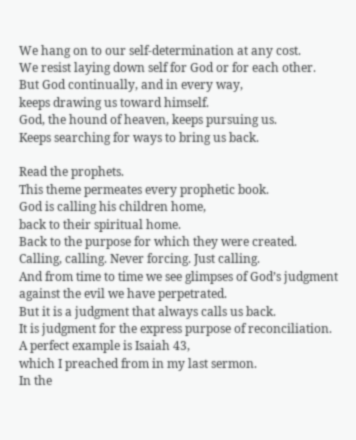We hang on to our self-determination at any cost.
We resist laying down self for God or for each other.
But God continually, and in every way,
keeps drawing us toward himself.
God, the hound of heaven, keeps pursuing us.
Keeps searching for ways to bring us back.

Read the prophets.
This theme permeates every prophetic book.
God is calling his children home,
back to their spiritual home.
Back to the purpose for which they were created.
Calling, calling. Never forcing. Just calling.
And from time to time we see glimpses of God’s judgment
against the evil we have perpetrated.
But it is a judgment that always calls us back.
It is judgment for the express purpose of reconciliation.
A perfect example is Isaiah 43,
which I preached from in my last sermon.
In the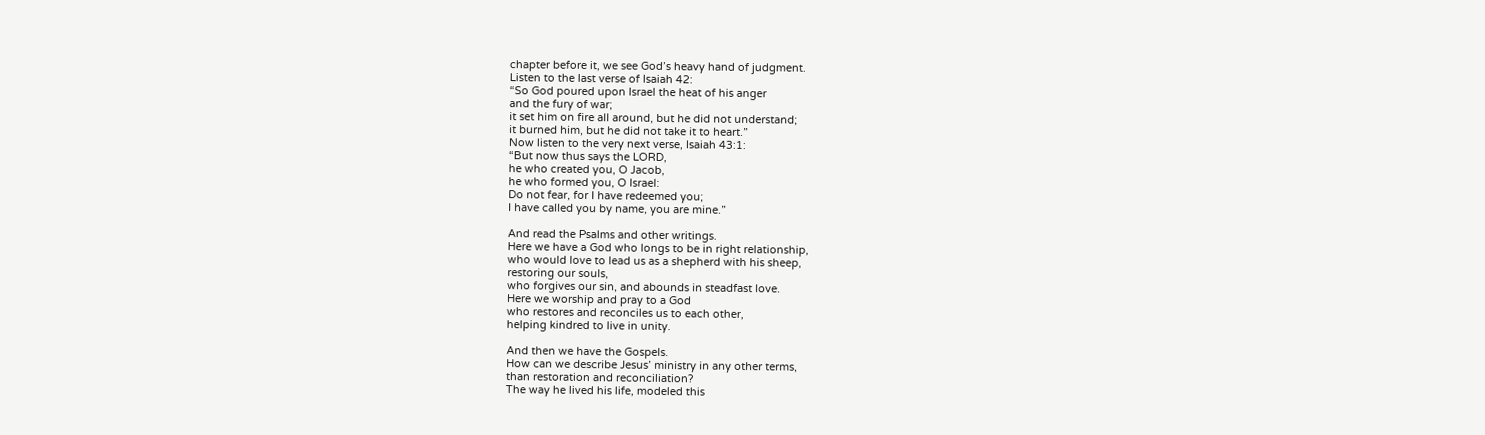chapter before it, we see God’s heavy hand of judgment.
Listen to the last verse of Isaiah 42:
“So God poured upon Israel the heat of his anger
and the fury of war;
it set him on fire all around, but he did not understand;
it burned him, but he did not take it to heart.”
Now listen to the very next verse, Isaiah 43:1:
“But now thus says the LORD,
he who created you, O Jacob,
he who formed you, O Israel:
Do not fear, for I have redeemed you;
I have called you by name, you are mine.”

And read the Psalms and other writings.
Here we have a God who longs to be in right relationship,
who would love to lead us as a shepherd with his sheep,
restoring our souls,
who forgives our sin, and abounds in steadfast love.
Here we worship and pray to a God
who restores and reconciles us to each other,
helping kindred to live in unity.

And then we have the Gospels.
How can we describe Jesus’ ministry in any other terms,
than restoration and reconciliation?
The way he lived his life, modeled this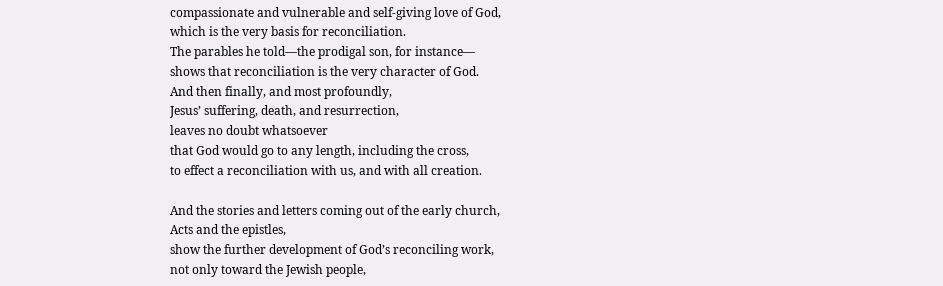compassionate and vulnerable and self-giving love of God,
which is the very basis for reconciliation.
The parables he told—the prodigal son, for instance—
shows that reconciliation is the very character of God.
And then finally, and most profoundly,
Jesus’ suffering, death, and resurrection,
leaves no doubt whatsoever
that God would go to any length, including the cross,
to effect a reconciliation with us, and with all creation.

And the stories and letters coming out of the early church,
Acts and the epistles,
show the further development of God’s reconciling work,
not only toward the Jewish people,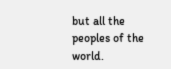but all the peoples of the world.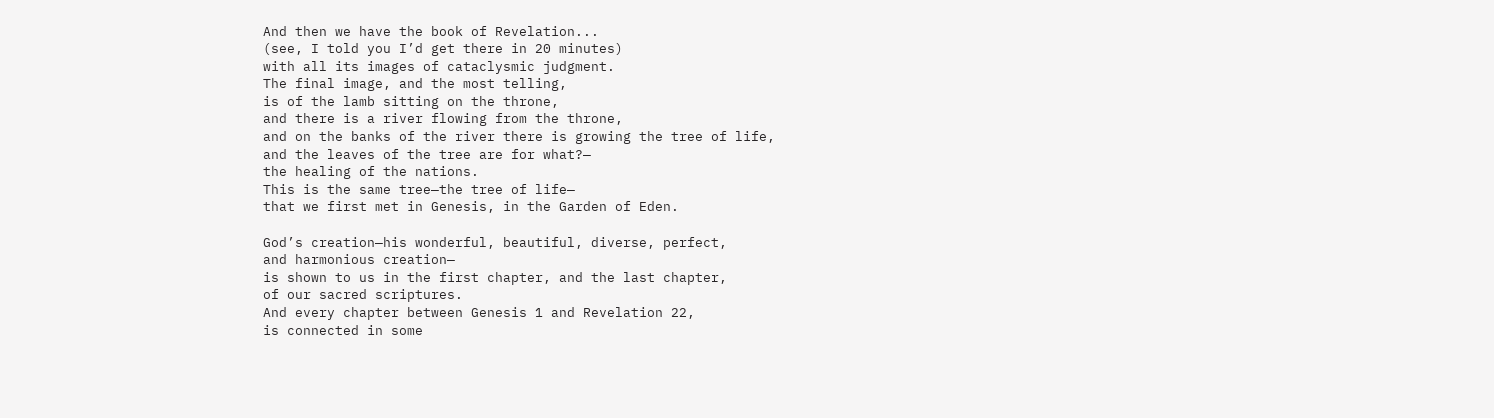And then we have the book of Revelation...
(see, I told you I’d get there in 20 minutes)
with all its images of cataclysmic judgment.
The final image, and the most telling,
is of the lamb sitting on the throne,
and there is a river flowing from the throne,
and on the banks of the river there is growing the tree of life,
and the leaves of the tree are for what?—
the healing of the nations.
This is the same tree—the tree of life—
that we first met in Genesis, in the Garden of Eden.

God’s creation—his wonderful, beautiful, diverse, perfect,
and harmonious creation—
is shown to us in the first chapter, and the last chapter,
of our sacred scriptures.
And every chapter between Genesis 1 and Revelation 22,
is connected in some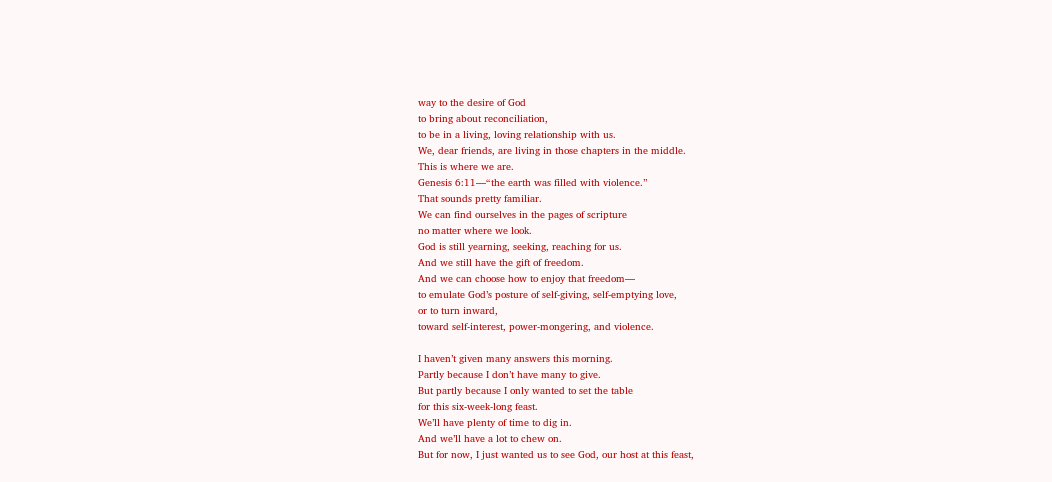way to the desire of God
to bring about reconciliation,
to be in a living, loving relationship with us.
We, dear friends, are living in those chapters in the middle.
This is where we are.
Genesis 6:11—“the earth was filled with violence.”
That sounds pretty familiar.
We can find ourselves in the pages of scripture
no matter where we look.
God is still yearning, seeking, reaching for us.
And we still have the gift of freedom.
And we can choose how to enjoy that freedom—
to emulate God’s posture of self-giving, self-emptying love,
or to turn inward,
toward self-interest, power-mongering, and violence.

I haven’t given many answers this morning.
Partly because I don’t have many to give.
But partly because I only wanted to set the table
for this six-week-long feast.
We’ll have plenty of time to dig in.
And we’ll have a lot to chew on.
But for now, I just wanted us to see God, our host at this feast,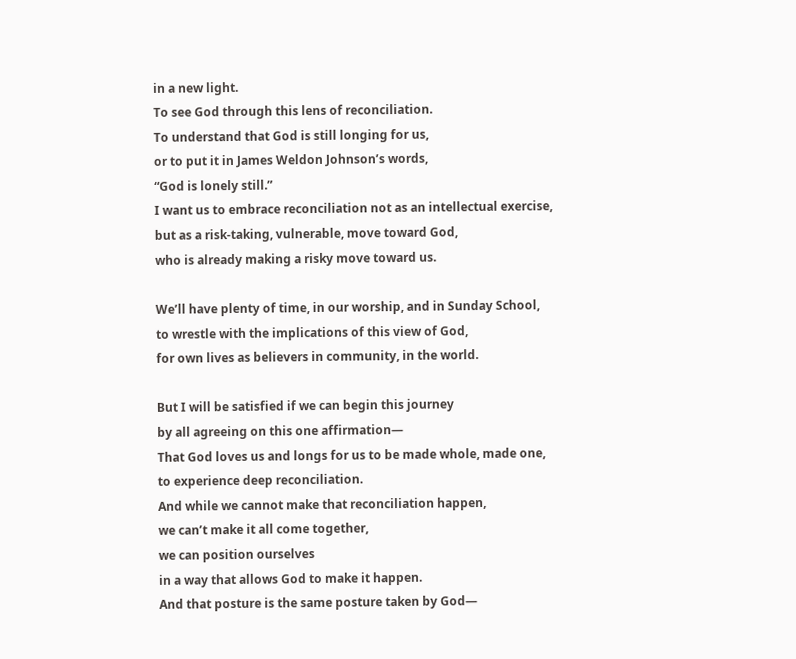in a new light.
To see God through this lens of reconciliation.
To understand that God is still longing for us,
or to put it in James Weldon Johnson’s words,
“God is lonely still.”
I want us to embrace reconciliation not as an intellectual exercise,
but as a risk-taking, vulnerable, move toward God,
who is already making a risky move toward us.

We’ll have plenty of time, in our worship, and in Sunday School,
to wrestle with the implications of this view of God,
for own lives as believers in community, in the world.

But I will be satisfied if we can begin this journey
by all agreeing on this one affirmation—
That God loves us and longs for us to be made whole, made one,
to experience deep reconciliation.
And while we cannot make that reconciliation happen,
we can’t make it all come together,
we can position ourselves
in a way that allows God to make it happen.
And that posture is the same posture taken by God—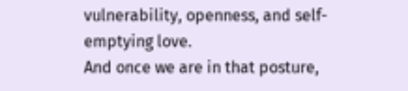vulnerability, openness, and self-emptying love.
And once we are in that posture,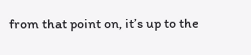from that point on, it’s up to the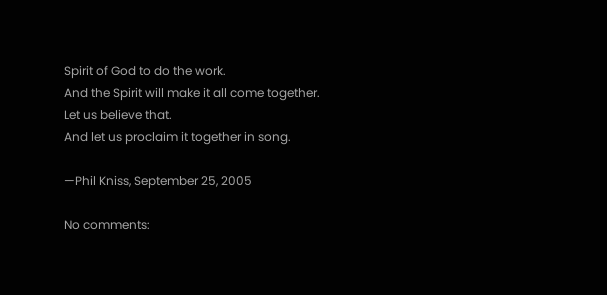Spirit of God to do the work.
And the Spirit will make it all come together.
Let us believe that.
And let us proclaim it together in song.

—Phil Kniss, September 25, 2005

No comments: